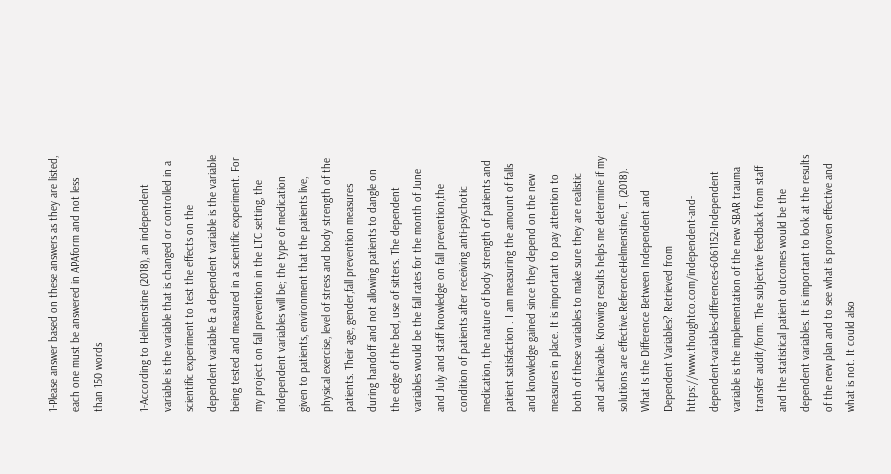1-Please answer based on these answers as they are listed, each one must be answered in APAform and not less than 150 words

1-According to Helmenstine (2018), an independent variable is the variable that is changed or controlled in a scientific experiment to test the effects on the dependent variable & a dependent variable is the variable being tested and measured in a scientific experiment. For my project on fall prevention in the LTC setting, the independent variables will be; the type of medication given to patients, environment that the patients live, physical exercise, level of stress and body strength of the patients. Their age, gender,fall prevention measures during handoff and not allowing patients to dangle on the edge of the bed, use of sitters. The dependent variables would be the fall rates for the month of June and July and staff knowledge on fall prevention,the condition of patients after receiving anti-psychotic medication, the nature of body strength of patients and patient satisfaction . I am measuring the amount of falls and knowledge gained since they depend on the new measures in place. It is important to pay attention to both of these variables to make sure they are realistic and achievable. Knowing results helps me determine if my solutions are effective.ReferenceHelmenstine, T. (2018). What Is the Difference Between Independent and Dependent Variables? Retrieved from https://www.thoughtco.com/independent-and-dependent-variables-differences-6061152-Independent variable is the implementation of the new SBAR trauma transfer audit/form. The subjective feedback from staff and the statistical patient outcomes would be the dependent variables. It is important to look at the results of the new plan and to see what is proven effective and what is not. It could also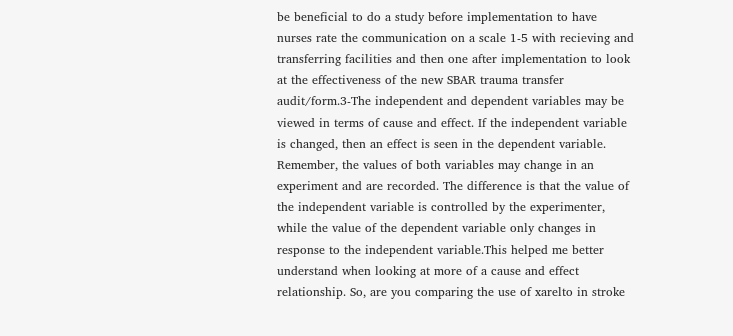be beneficial to do a study before implementation to have nurses rate the communication on a scale 1-5 with recieving and transferring facilities and then one after implementation to look at the effectiveness of the new SBAR trauma transfer audit/form.3-The independent and dependent variables may be viewed in terms of cause and effect. If the independent variable is changed, then an effect is seen in the dependent variable. Remember, the values of both variables may change in an experiment and are recorded. The difference is that the value of the independent variable is controlled by the experimenter, while the value of the dependent variable only changes in response to the independent variable.This helped me better understand when looking at more of a cause and effect relationship. So, are you comparing the use of xarelto in stroke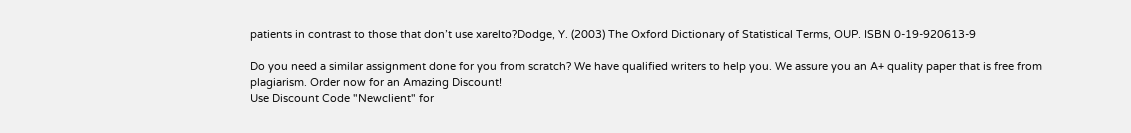patients in contrast to those that don’t use xarelto?Dodge, Y. (2003) The Oxford Dictionary of Statistical Terms, OUP. ISBN 0-19-920613-9

Do you need a similar assignment done for you from scratch? We have qualified writers to help you. We assure you an A+ quality paper that is free from plagiarism. Order now for an Amazing Discount!
Use Discount Code "Newclient" for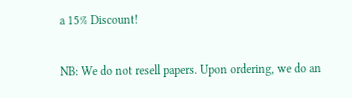a 15% Discount!

NB: We do not resell papers. Upon ordering, we do an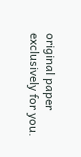original paper exclusively for you.